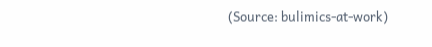(Source: bulimics-at-work)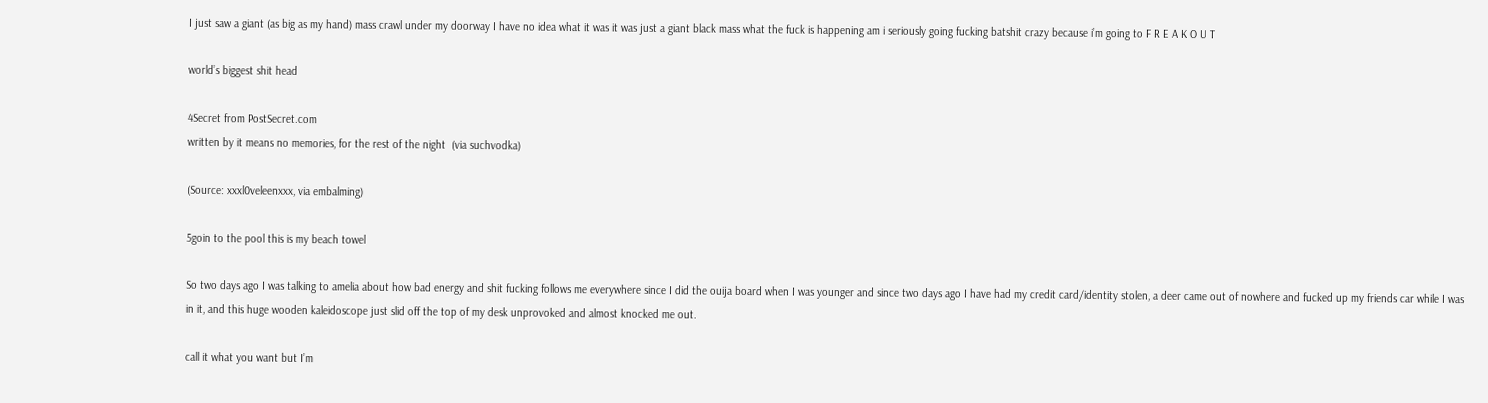I just saw a giant (as big as my hand) mass crawl under my doorway I have no idea what it was it was just a giant black mass what the fuck is happening am i seriously going fucking batshit crazy because i’m going to F R E A K O U T

world’s biggest shit head

4Secret from PostSecret.com
written by it means no memories, for the rest of the night  (via suchvodka)

(Source: xxxl0veleenxxx, via embalming)

5goin to the pool this is my beach towel

So two days ago I was talking to amelia about how bad energy and shit fucking follows me everywhere since I did the ouija board when I was younger and since two days ago I have had my credit card/identity stolen, a deer came out of nowhere and fucked up my friends car while I was in it, and this huge wooden kaleidoscope just slid off the top of my desk unprovoked and almost knocked me out.

call it what you want but I’m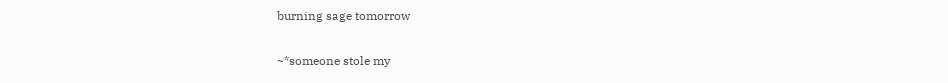burning sage tomorrow

~*someone stole my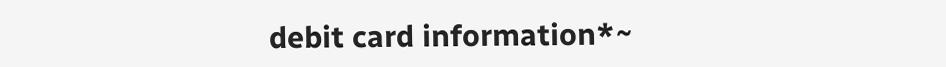debit card information*~